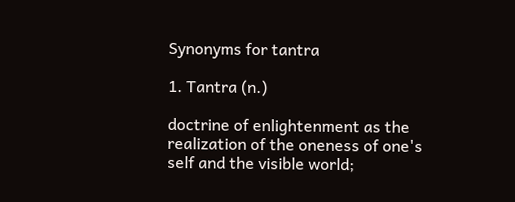Synonyms for tantra

1. Tantra (n.)

doctrine of enlightenment as the realization of the oneness of one's self and the visible world;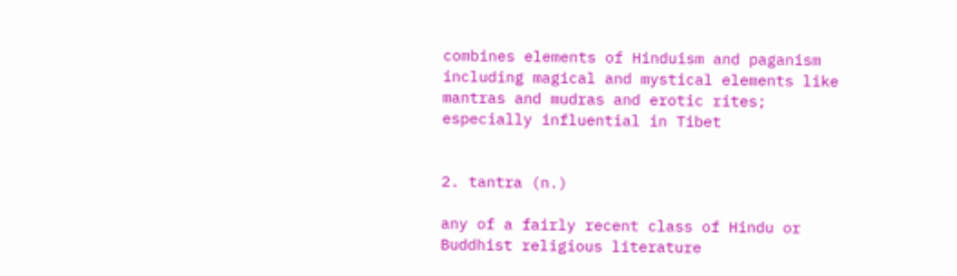combines elements of Hinduism and paganism including magical and mystical elements like mantras and mudras and erotic rites; especially influential in Tibet


2. tantra (n.)

any of a fairly recent class of Hindu or Buddhist religious literature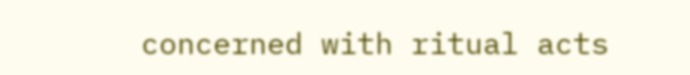concerned with ritual acts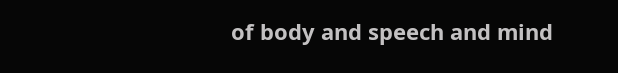of body and speech and mind